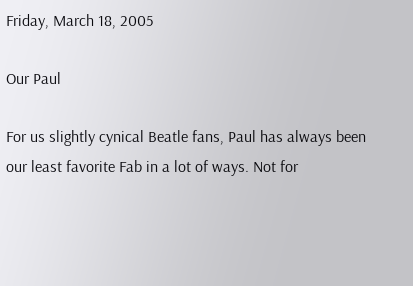Friday, March 18, 2005

Our Paul

For us slightly cynical Beatle fans, Paul has always been our least favorite Fab in a lot of ways. Not for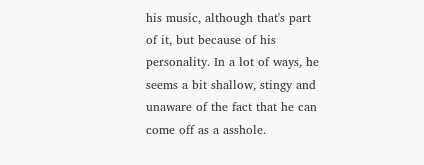his music, although that's part of it, but because of his personality. In a lot of ways, he seems a bit shallow, stingy and unaware of the fact that he can come off as a asshole.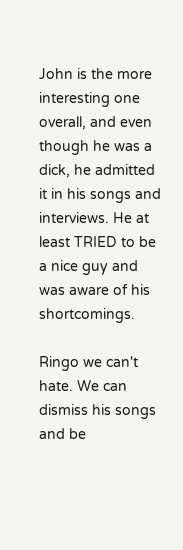John is the more interesting one overall, and even though he was a dick, he admitted it in his songs and interviews. He at least TRIED to be a nice guy and was aware of his shortcomings.

Ringo we can't hate. We can dismiss his songs and be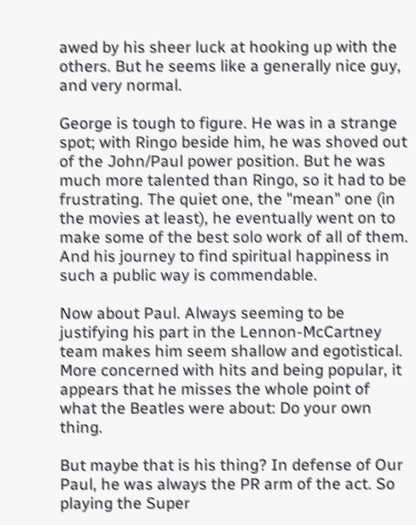awed by his sheer luck at hooking up with the others. But he seems like a generally nice guy, and very normal.

George is tough to figure. He was in a strange spot; with Ringo beside him, he was shoved out of the John/Paul power position. But he was much more talented than Ringo, so it had to be frustrating. The quiet one, the "mean" one (in the movies at least), he eventually went on to make some of the best solo work of all of them. And his journey to find spiritual happiness in such a public way is commendable.

Now about Paul. Always seeming to be justifying his part in the Lennon-McCartney team makes him seem shallow and egotistical. More concerned with hits and being popular, it appears that he misses the whole point of what the Beatles were about: Do your own thing.

But maybe that is his thing? In defense of Our Paul, he was always the PR arm of the act. So playing the Super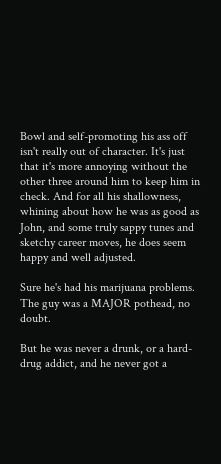Bowl and self-promoting his ass off isn't really out of character. It's just that it's more annoying without the other three around him to keep him in check. And for all his shallowness, whining about how he was as good as John, and some truly sappy tunes and sketchy career moves, he does seem happy and well adjusted.

Sure he's had his marijuana problems. The guy was a MAJOR pothead, no doubt.

But he was never a drunk, or a hard-drug addict, and he never got a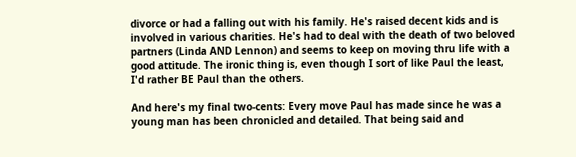divorce or had a falling out with his family. He's raised decent kids and is involved in various charities. He's had to deal with the death of two beloved partners (Linda AND Lennon) and seems to keep on moving thru life with a good attitude. The ironic thing is, even though I sort of like Paul the least, I'd rather BE Paul than the others.

And here's my final two-cents: Every move Paul has made since he was a young man has been chronicled and detailed. That being said and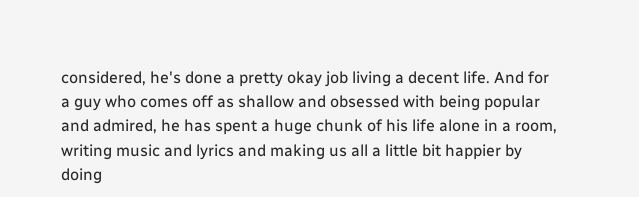considered, he's done a pretty okay job living a decent life. And for a guy who comes off as shallow and obsessed with being popular and admired, he has spent a huge chunk of his life alone in a room, writing music and lyrics and making us all a little bit happier by doing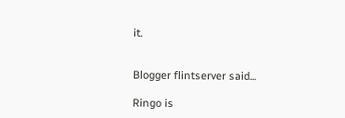it.


Blogger flintserver said...

Ringo is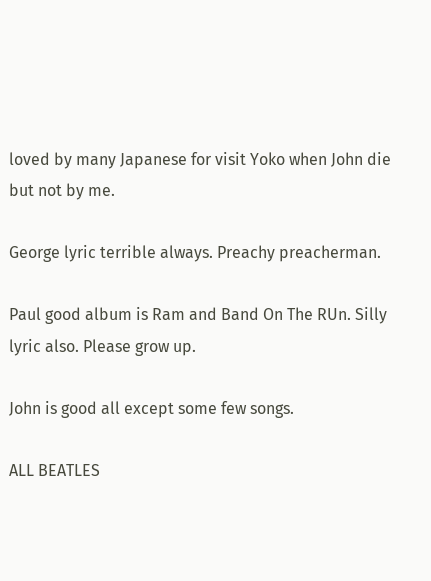loved by many Japanese for visit Yoko when John die but not by me.

George lyric terrible always. Preachy preacherman.

Paul good album is Ram and Band On The RUn. Silly lyric also. Please grow up.

John is good all except some few songs.

ALL BEATLES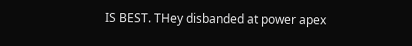IS BEST. THey disbanded at power apex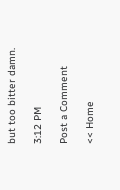but too bitter damn.

3:12 PM

Post a Comment

<< Home